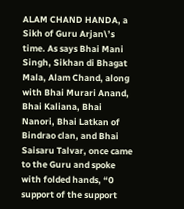ALAM CHAND HANDA, a Sikh of Guru Arjan\’s time. As says Bhai Mani Singh, Sikhan di Bhagat Mala, Alam Chand, along with Bhai Murari Anand, Bhai Kaliana, Bhai Nanori, Bhai Latkan of Bindrao clan, and Bhai Saisaru Talvar, once came to the Guru and spoke with folded hands, “0 support of the support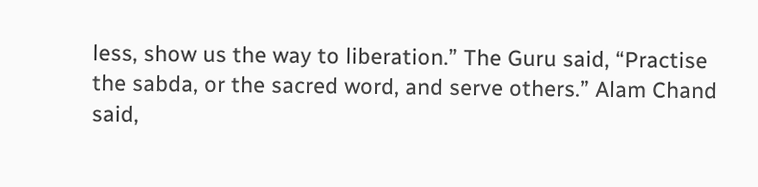less, show us the way to liberation.” The Guru said, “Practise the sabda, or the sacred word, and serve others.” Alam Chand said,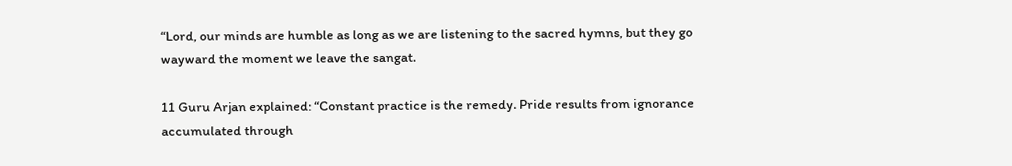“Lord, our minds are humble as long as we are listening to the sacred hymns, but they go wayward the moment we leave the sangat.

11 Guru Arjan explained: “Constant practice is the remedy. Pride results from ignorance accumulated through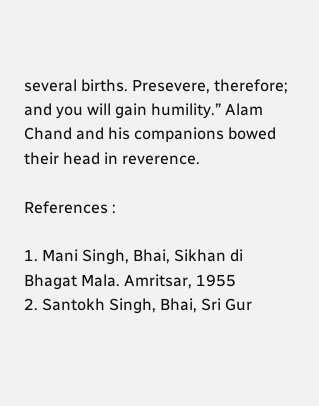several births. Presevere, therefore; and you will gain humility.” Alam Chand and his companions bowed their head in reverence.

References :

1. Mani Singh, Bhai, Sikhan di Bhagat Mala. Amritsar, 1955
2. Santokh Singh, Bhai, Sri Gur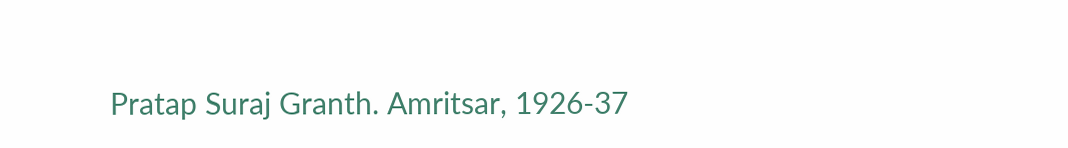Pratap Suraj Granth. Amritsar, 1926-37